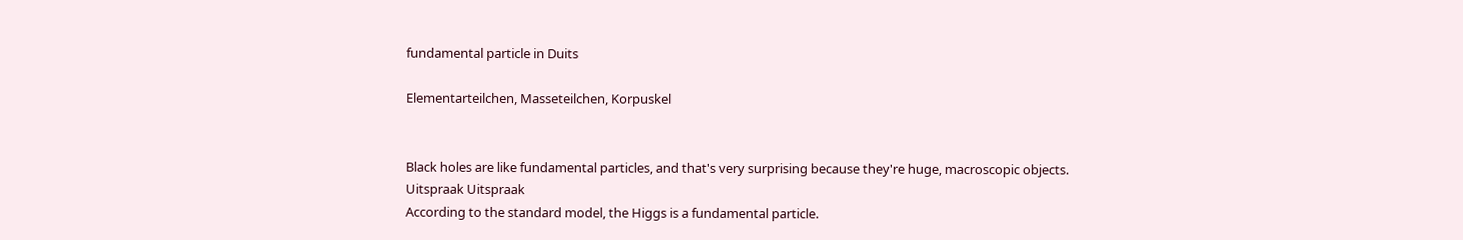fundamental particle in Duits

Elementarteilchen, Masseteilchen, Korpuskel


Black holes are like fundamental particles, and that's very surprising because they're huge, macroscopic objects.
Uitspraak Uitspraak
According to the standard model, the Higgs is a fundamental particle.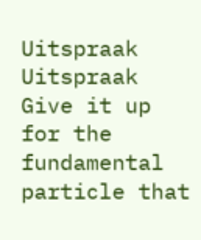Uitspraak Uitspraak
Give it up for the fundamental particle that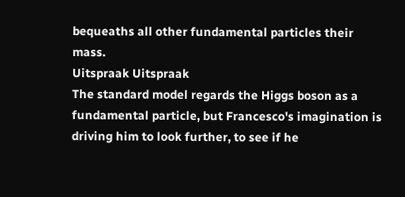bequeaths all other fundamental particles their mass.
Uitspraak Uitspraak
The standard model regards the Higgs boson as a fundamental particle, but Francesco's imagination is driving him to look further, to see if he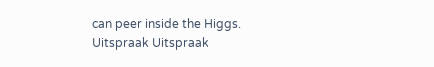can peer inside the Higgs.
Uitspraak Uitspraak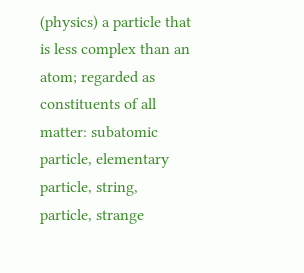(physics) a particle that is less complex than an atom; regarded as constituents of all matter: subatomic particle, elementary particle, string, particle, strange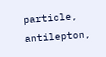particle, antilepton,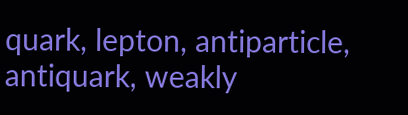quark, lepton, antiparticle, antiquark, weakly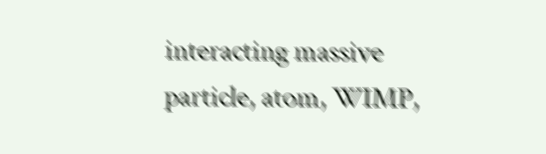interacting massive particle, atom, WIMP,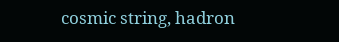cosmic string, hadron